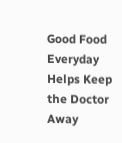Good Food Everyday Helps Keep the Doctor Away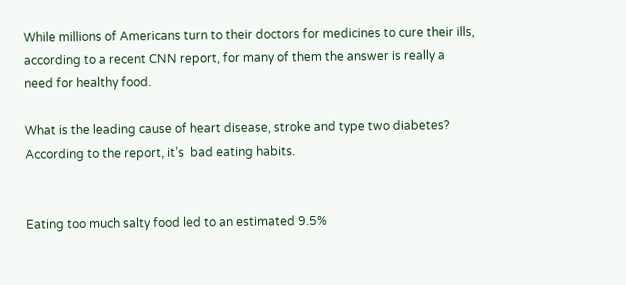While millions of Americans turn to their doctors for medicines to cure their ills, according to a recent CNN report, for many of them the answer is really a need for healthy food.

What is the leading cause of heart disease, stroke and type two diabetes? According to the report, it’s  bad eating habits.


Eating too much salty food led to an estimated 9.5%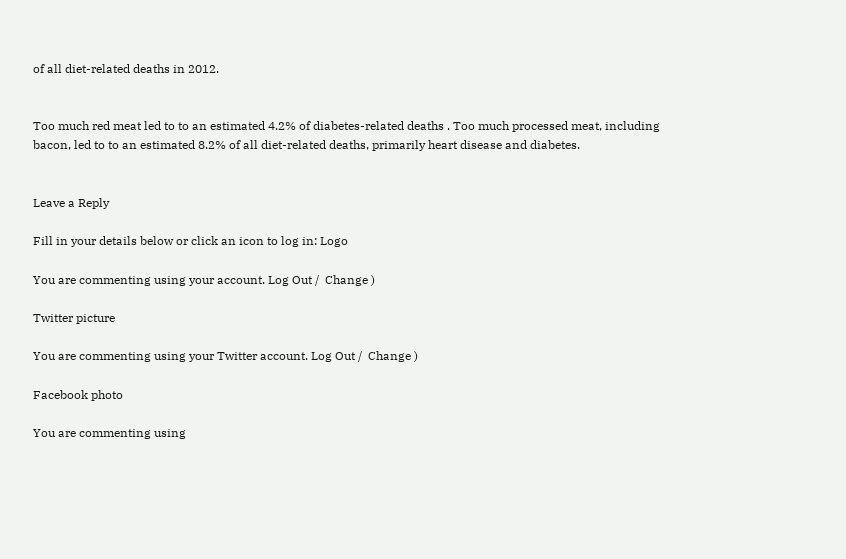of all diet-related deaths in 2012.


Too much red meat led to to an estimated 4.2% of diabetes-related deaths . Too much processed meat, including bacon, led to to an estimated 8.2% of all diet-related deaths, primarily heart disease and diabetes.


Leave a Reply

Fill in your details below or click an icon to log in: Logo

You are commenting using your account. Log Out /  Change )

Twitter picture

You are commenting using your Twitter account. Log Out /  Change )

Facebook photo

You are commenting using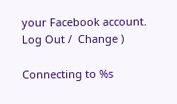your Facebook account. Log Out /  Change )

Connecting to %s